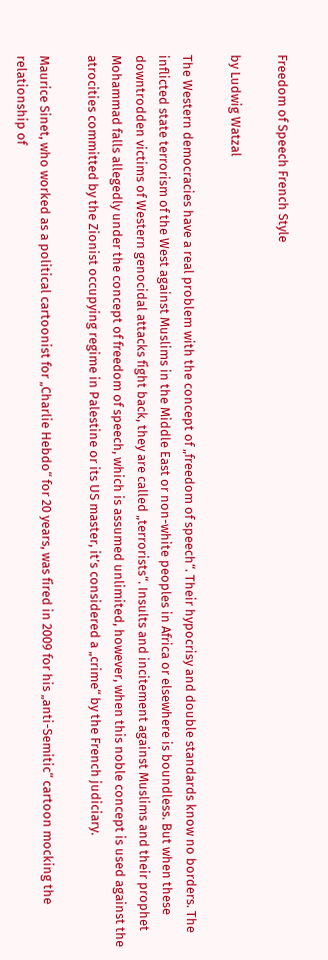Freedom of Speech French Style

by Ludwig Watzal

The Western democracies have a real problem with the concept of „freedom of speech“. Their hypocrisy and double standards know no borders. The inflicted state terrorism of the West against Muslims in the Middle East or non-white peoples in Africa or elsewhere is boundless. But when these downtrodden victims of Western genocidal attacks fight back, they are called „terrorists“. Insults and incitement against Muslims and their prophet Mohammad falls allegedly under the concept of freedom of speech, which is assumed unlimited, however, when this noble concept is used against the atrocities committed by the Zionist occupying regime in Palestine or its US master, it’s considered a „crime“ by the French judiciary.

Maurice Sinet, who worked as a political cartoonist for „Charlie Hebdo“ for 20 years, was fired in 2009 for his „anti-Semitic“ cartoon mocking the relationship of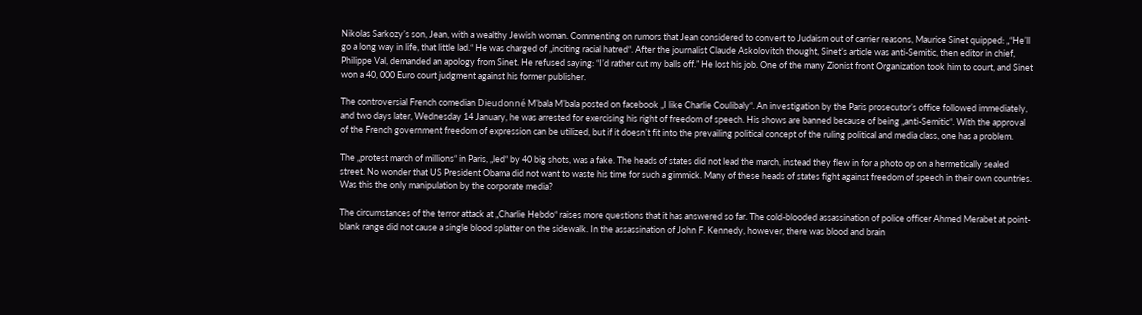Nikolas Sarkozy’s son, Jean, with a wealthy Jewish woman. Commenting on rumors that Jean considered to convert to Judaism out of carrier reasons, Maurice Sinet quipped: „“He’ll go a long way in life, that little lad.“ He was charged of „inciting racial hatred“. After the journalist Claude Askolovitch thought, Sinet’s article was anti-Semitic, then editor in chief, Philippe Val, demanded an apology from Sinet. He refused saying: “I’d rather cut my balls off.” He lost his job. One of the many Zionist front Organization took him to court, and Sinet won a 40, 000 Euro court judgment against his former publisher.

The controversial French comedian Dieudonné M’bala M’bala posted on facebook „I like Charlie Coulibaly“. An investigation by the Paris prosecutor’s office followed immediately, and two days later, Wednesday 14 January, he was arrested for exercising his right of freedom of speech. His shows are banned because of being „anti-Semitic“. With the approval of the French government freedom of expression can be utilized, but if it doesn’t fit into the prevailing political concept of the ruling political and media class, one has a problem.

The „protest march of millions“ in Paris, „led“ by 40 big shots, was a fake. The heads of states did not lead the march, instead they flew in for a photo op on a hermetically sealed street. No wonder that US President Obama did not want to waste his time for such a gimmick. Many of these heads of states fight against freedom of speech in their own countries. Was this the only manipulation by the corporate media?

The circumstances of the terror attack at „Charlie Hebdo“ raises more questions that it has answered so far. The cold-blooded assassination of police officer Ahmed Merabet at point-blank range did not cause a single blood splatter on the sidewalk. In the assassination of John F. Kennedy, however, there was blood and brain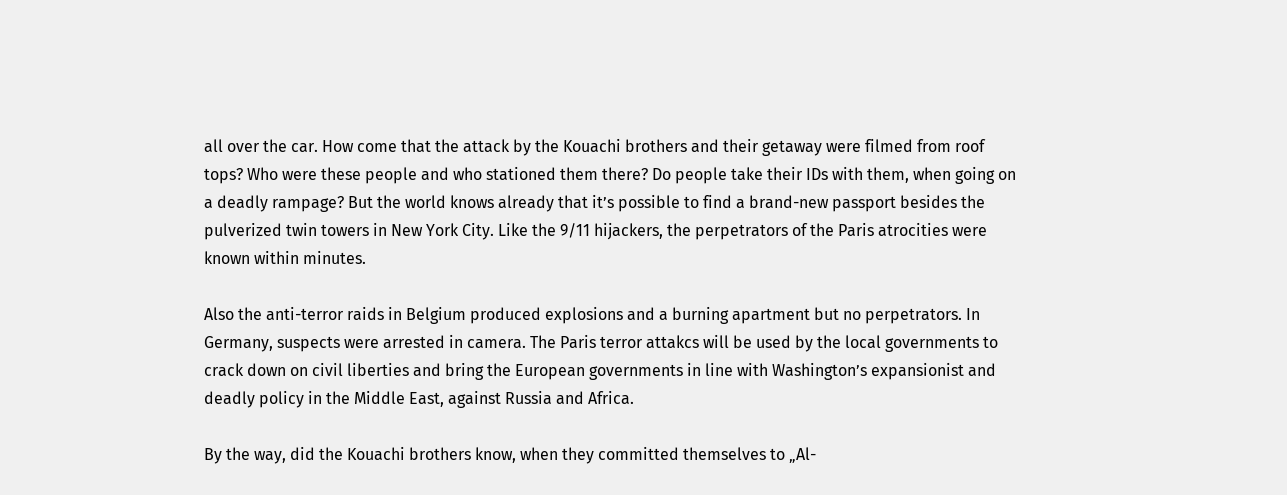all over the car. How come that the attack by the Kouachi brothers and their getaway were filmed from roof tops? Who were these people and who stationed them there? Do people take their IDs with them, when going on a deadly rampage? But the world knows already that it’s possible to find a brand-new passport besides the pulverized twin towers in New York City. Like the 9/11 hijackers, the perpetrators of the Paris atrocities were known within minutes.

Also the anti-terror raids in Belgium produced explosions and a burning apartment but no perpetrators. In Germany, suspects were arrested in camera. The Paris terror attakcs will be used by the local governments to crack down on civil liberties and bring the European governments in line with Washington’s expansionist and deadly policy in the Middle East, against Russia and Africa.

By the way, did the Kouachi brothers know, when they committed themselves to „Al-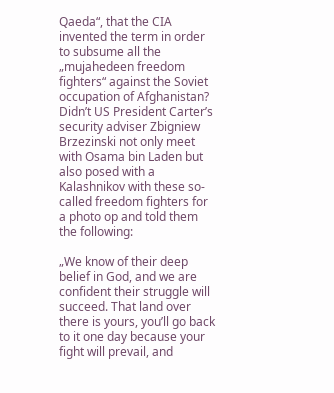Qaeda“, that the CIA invented the term in order to subsume all the „mujahedeen freedom fighters“ against the Soviet occupation of Afghanistan? Didn’t US President Carter’s security adviser Zbigniew Brzezinski not only meet with Osama bin Laden but also posed with a Kalashnikov with these so-called freedom fighters for a photo op and told them the following:

„We know of their deep belief in God, and we are confident their struggle will succeed. That land over there is yours, you’ll go back to it one day because your fight will prevail, and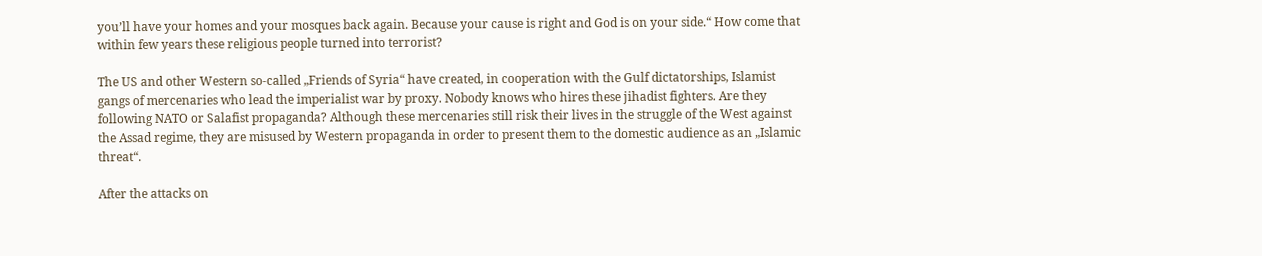you’ll have your homes and your mosques back again. Because your cause is right and God is on your side.“ How come that within few years these religious people turned into terrorist?

The US and other Western so-called „Friends of Syria“ have created, in cooperation with the Gulf dictatorships, Islamist gangs of mercenaries who lead the imperialist war by proxy. Nobody knows who hires these jihadist fighters. Are they following NATO or Salafist propaganda? Although these mercenaries still risk their lives in the struggle of the West against the Assad regime, they are misused by Western propaganda in order to present them to the domestic audience as an „Islamic threat“.

After the attacks on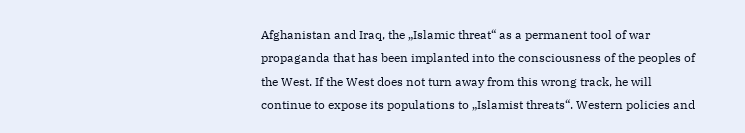Afghanistan and Iraq, the „Islamic threat“ as a permanent tool of war propaganda that has been implanted into the consciousness of the peoples of the West. If the West does not turn away from this wrong track, he will continue to expose its populations to „Islamist threats“. Western policies and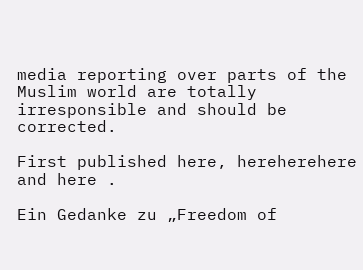media reporting over parts of the Muslim world are totally irresponsible and should be corrected.

First published here, hereherehere and here .

Ein Gedanke zu „Freedom of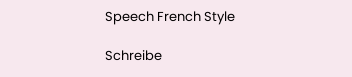Speech French Style

Schreibe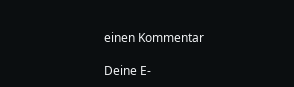einen Kommentar

Deine E-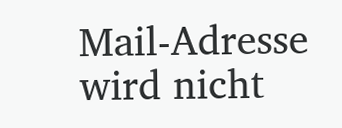Mail-Adresse wird nicht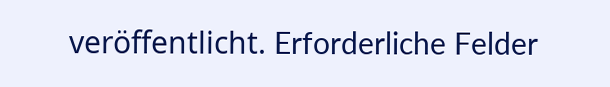veröffentlicht. Erforderliche Felder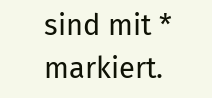sind mit * markiert.